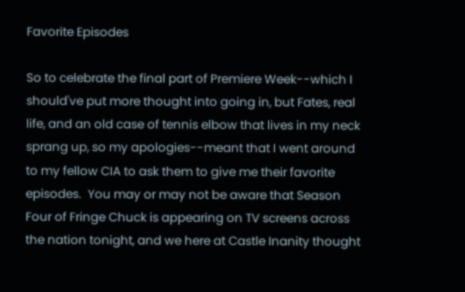Favorite Episodes

So to celebrate the final part of Premiere Week--which I should've put more thought into going in, but Fates, real life, and an old case of tennis elbow that lives in my neck sprang up, so my apologies--meant that I went around to my fellow CIA to ask them to give me their favorite episodes.  You may or may not be aware that Season Four of Fringe Chuck is appearing on TV screens across the nation tonight, and we here at Castle Inanity thought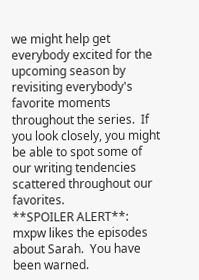we might help get everybody excited for the upcoming season by revisiting everybody's favorite moments throughout the series.  If you look closely, you might be able to spot some of our writing tendencies scattered throughout our favorites.
**SPOILER ALERT**: mxpw likes the episodes about Sarah.  You have been warned.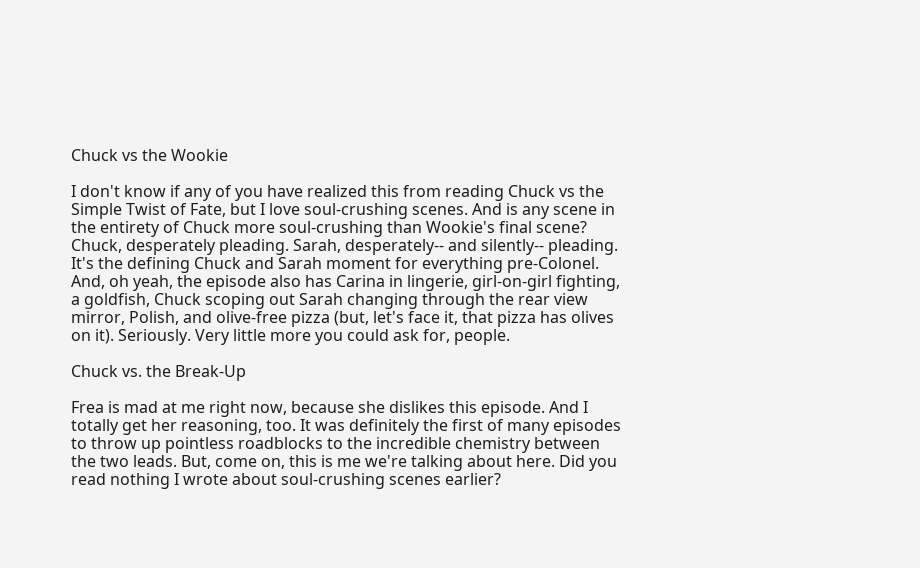Chuck vs the Wookie

I don't know if any of you have realized this from reading Chuck vs the Simple Twist of Fate, but I love soul-crushing scenes. And is any scene in the entirety of Chuck more soul-crushing than Wookie's final scene? Chuck, desperately pleading. Sarah, desperately-- and silently-- pleading. It's the defining Chuck and Sarah moment for everything pre-Colonel. And, oh yeah, the episode also has Carina in lingerie, girl-on-girl fighting, a goldfish, Chuck scoping out Sarah changing through the rear view mirror, Polish, and olive-free pizza (but, let's face it, that pizza has olives on it). Seriously. Very little more you could ask for, people.

Chuck vs. the Break-Up

Frea is mad at me right now, because she dislikes this episode. And I totally get her reasoning, too. It was definitely the first of many episodes to throw up pointless roadblocks to the incredible chemistry between the two leads. But, come on, this is me we're talking about here. Did you read nothing I wrote about soul-crushing scenes earlier?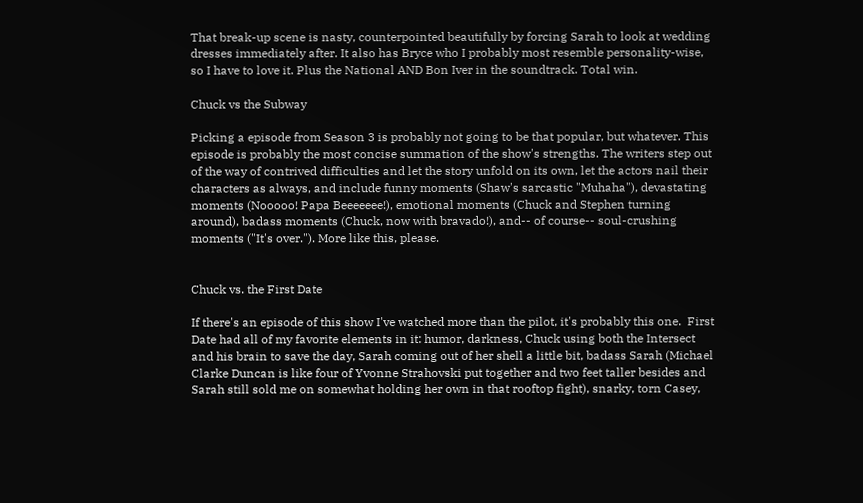That break-up scene is nasty, counterpointed beautifully by forcing Sarah to look at wedding dresses immediately after. It also has Bryce who I probably most resemble personality-wise, so I have to love it. Plus the National AND Bon Iver in the soundtrack. Total win.

Chuck vs the Subway

Picking a episode from Season 3 is probably not going to be that popular, but whatever. This episode is probably the most concise summation of the show's strengths. The writers step out of the way of contrived difficulties and let the story unfold on its own, let the actors nail their characters as always, and include funny moments (Shaw's sarcastic "Muhaha"), devastating moments (Nooooo! Papa Beeeeeee!), emotional moments (Chuck and Stephen turning around), badass moments (Chuck, now with bravado!), and-- of course-- soul-crushing moments ("It's over."). More like this, please.


Chuck vs. the First Date

If there's an episode of this show I've watched more than the pilot, it's probably this one.  First Date had all of my favorite elements in it: humor, darkness, Chuck using both the Intersect and his brain to save the day, Sarah coming out of her shell a little bit, badass Sarah (Michael Clarke Duncan is like four of Yvonne Strahovski put together and two feet taller besides and Sarah still sold me on somewhat holding her own in that rooftop fight), snarky, torn Casey,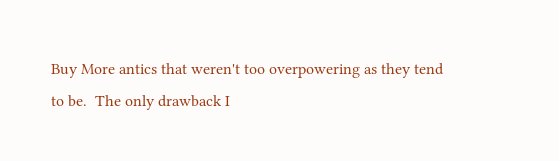Buy More antics that weren't too overpowering as they tend to be.  The only drawback I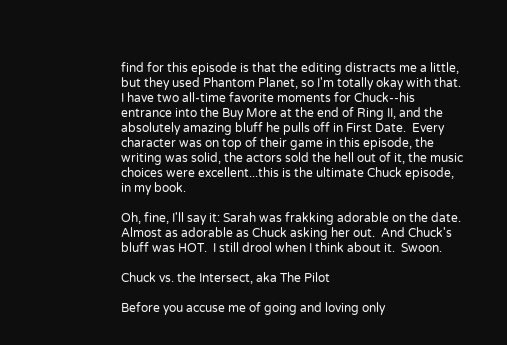find for this episode is that the editing distracts me a little, but they used Phantom Planet, so I'm totally okay with that.  I have two all-time favorite moments for Chuck--his entrance into the Buy More at the end of Ring II, and the absolutely amazing bluff he pulls off in First Date.  Every character was on top of their game in this episode, the writing was solid, the actors sold the hell out of it, the music choices were excellent...this is the ultimate Chuck episode, in my book.

Oh, fine, I'll say it: Sarah was frakking adorable on the date.  Almost as adorable as Chuck asking her out.  And Chuck's bluff was HOT.  I still drool when I think about it.  Swoon.

Chuck vs. the Intersect, aka The Pilot

Before you accuse me of going and loving only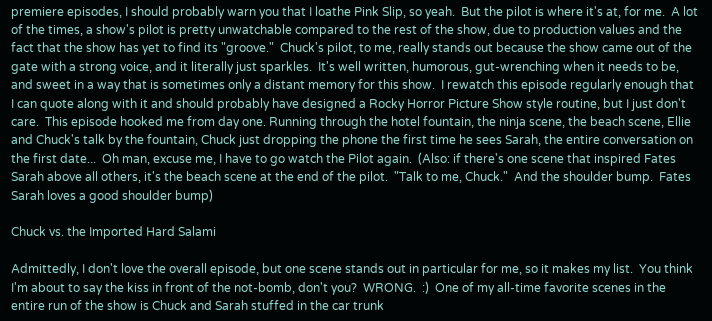premiere episodes, I should probably warn you that I loathe Pink Slip, so yeah.  But the pilot is where it's at, for me.  A lot of the times, a show's pilot is pretty unwatchable compared to the rest of the show, due to production values and the fact that the show has yet to find its "groove."  Chuck's pilot, to me, really stands out because the show came out of the gate with a strong voice, and it literally just sparkles.  It's well written, humorous, gut-wrenching when it needs to be, and sweet in a way that is sometimes only a distant memory for this show.  I rewatch this episode regularly enough that I can quote along with it and should probably have designed a Rocky Horror Picture Show style routine, but I just don't care.  This episode hooked me from day one. Running through the hotel fountain, the ninja scene, the beach scene, Ellie and Chuck's talk by the fountain, Chuck just dropping the phone the first time he sees Sarah, the entire conversation on the first date...  Oh man, excuse me, I have to go watch the Pilot again.  (Also: if there's one scene that inspired Fates Sarah above all others, it's the beach scene at the end of the pilot.  "Talk to me, Chuck."  And the shoulder bump.  Fates Sarah loves a good shoulder bump)

Chuck vs. the Imported Hard Salami

Admittedly, I don't love the overall episode, but one scene stands out in particular for me, so it makes my list.  You think I'm about to say the kiss in front of the not-bomb, don't you?  WRONG.  :)  One of my all-time favorite scenes in the entire run of the show is Chuck and Sarah stuffed in the car trunk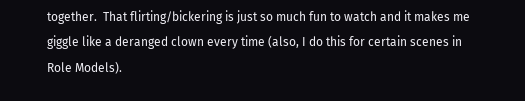together.  That flirting/bickering is just so much fun to watch and it makes me giggle like a deranged clown every time (also, I do this for certain scenes in Role Models).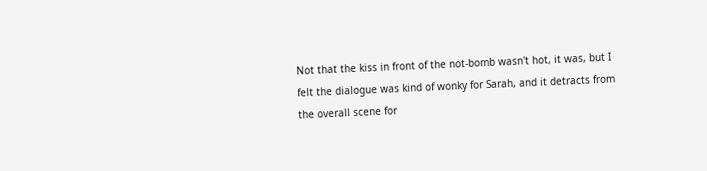Not that the kiss in front of the not-bomb wasn't hot, it was, but I felt the dialogue was kind of wonky for Sarah, and it detracts from the overall scene for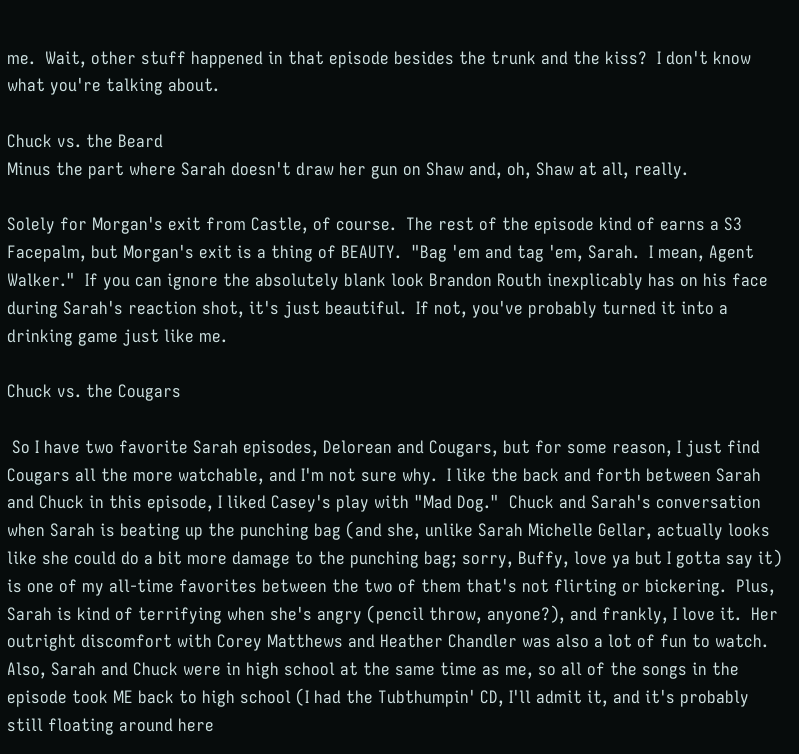me.  Wait, other stuff happened in that episode besides the trunk and the kiss?  I don't know what you're talking about.

Chuck vs. the Beard
Minus the part where Sarah doesn't draw her gun on Shaw and, oh, Shaw at all, really.

Solely for Morgan's exit from Castle, of course.  The rest of the episode kind of earns a S3 Facepalm, but Morgan's exit is a thing of BEAUTY.  "Bag 'em and tag 'em, Sarah.  I mean, Agent Walker."  If you can ignore the absolutely blank look Brandon Routh inexplicably has on his face during Sarah's reaction shot, it's just beautiful.  If not, you've probably turned it into a drinking game just like me.

Chuck vs. the Cougars

 So I have two favorite Sarah episodes, Delorean and Cougars, but for some reason, I just find Cougars all the more watchable, and I'm not sure why.  I like the back and forth between Sarah and Chuck in this episode, I liked Casey's play with "Mad Dog."  Chuck and Sarah's conversation when Sarah is beating up the punching bag (and she, unlike Sarah Michelle Gellar, actually looks like she could do a bit more damage to the punching bag; sorry, Buffy, love ya but I gotta say it) is one of my all-time favorites between the two of them that's not flirting or bickering.  Plus, Sarah is kind of terrifying when she's angry (pencil throw, anyone?), and frankly, I love it.  Her outright discomfort with Corey Matthews and Heather Chandler was also a lot of fun to watch.  Also, Sarah and Chuck were in high school at the same time as me, so all of the songs in the episode took ME back to high school (I had the Tubthumpin' CD, I'll admit it, and it's probably still floating around here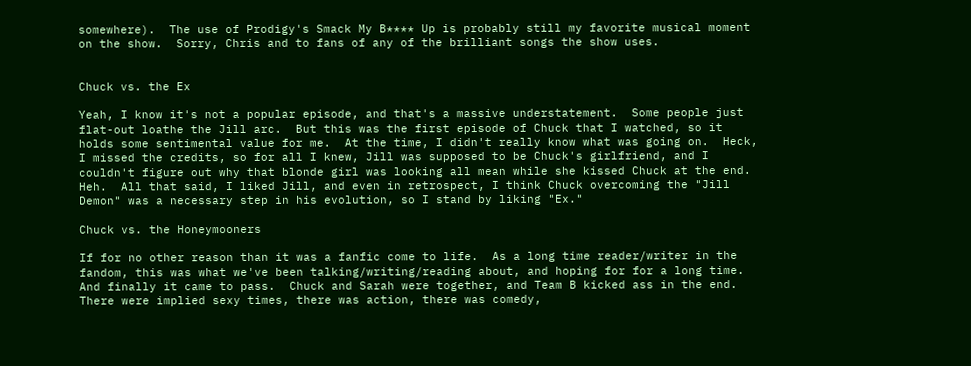somewhere).  The use of Prodigy's Smack My B**** Up is probably still my favorite musical moment on the show.  Sorry, Chris and to fans of any of the brilliant songs the show uses.


Chuck vs. the Ex

Yeah, I know it's not a popular episode, and that's a massive understatement.  Some people just flat-out loathe the Jill arc.  But this was the first episode of Chuck that I watched, so it holds some sentimental value for me.  At the time, I didn't really know what was going on.  Heck, I missed the credits, so for all I knew, Jill was supposed to be Chuck's girlfriend, and I couldn't figure out why that blonde girl was looking all mean while she kissed Chuck at the end.  Heh.  All that said, I liked Jill, and even in retrospect, I think Chuck overcoming the "Jill Demon" was a necessary step in his evolution, so I stand by liking "Ex."

Chuck vs. the Honeymooners

If for no other reason than it was a fanfic come to life.  As a long time reader/writer in the fandom, this was what we've been talking/writing/reading about, and hoping for for a long time.  And finally it came to pass.  Chuck and Sarah were together, and Team B kicked ass in the end.  There were implied sexy times, there was action, there was comedy,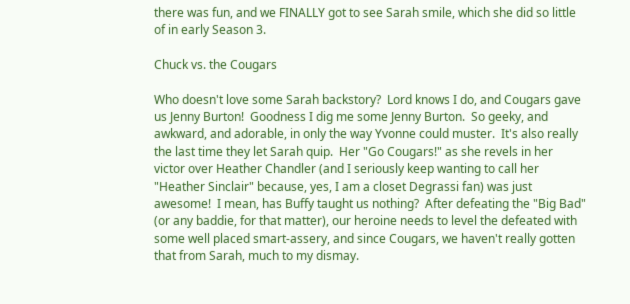there was fun, and we FINALLY got to see Sarah smile, which she did so little of in early Season 3.

Chuck vs. the Cougars

Who doesn't love some Sarah backstory?  Lord knows I do, and Cougars gave us Jenny Burton!  Goodness I dig me some Jenny Burton.  So geeky, and awkward, and adorable, in only the way Yvonne could muster.  It's also really the last time they let Sarah quip.  Her "Go Cougars!" as she revels in her victor over Heather Chandler (and I seriously keep wanting to call her "Heather Sinclair" because, yes, I am a closet Degrassi fan) was just awesome!  I mean, has Buffy taught us nothing?  After defeating the "Big Bad" (or any baddie, for that matter), our heroine needs to level the defeated with some well placed smart-assery, and since Cougars, we haven't really gotten that from Sarah, much to my dismay.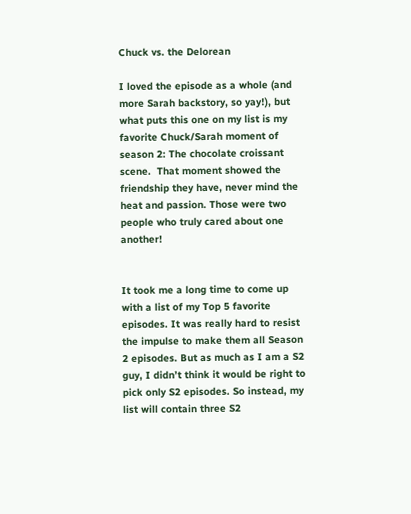Chuck vs. the Delorean

I loved the episode as a whole (and more Sarah backstory, so yay!), but what puts this one on my list is my favorite Chuck/Sarah moment of season 2: The chocolate croissant scene.  That moment showed the friendship they have, never mind the heat and passion. Those were two people who truly cared about one another!


It took me a long time to come up with a list of my Top 5 favorite episodes. It was really hard to resist the impulse to make them all Season 2 episodes. But as much as I am a S2 guy, I didn’t think it would be right to pick only S2 episodes. So instead, my list will contain three S2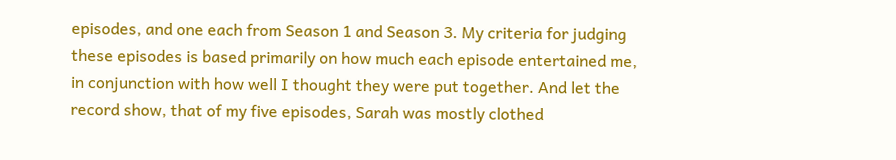episodes, and one each from Season 1 and Season 3. My criteria for judging these episodes is based primarily on how much each episode entertained me, in conjunction with how well I thought they were put together. And let the record show, that of my five episodes, Sarah was mostly clothed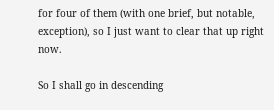for four of them (with one brief, but notable, exception), so I just want to clear that up right now.

So I shall go in descending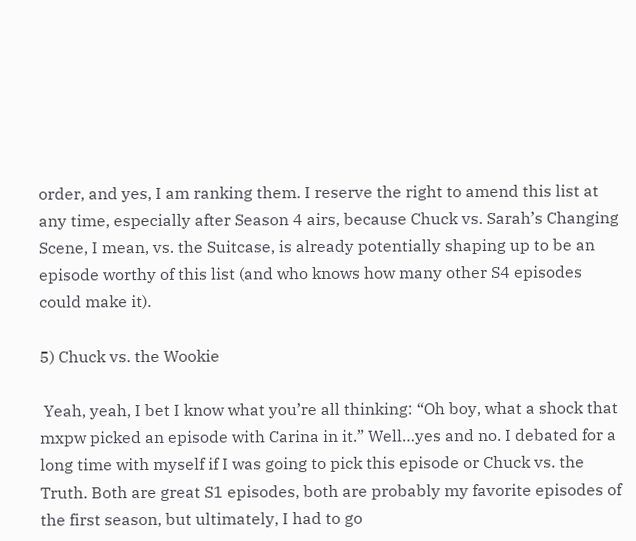order, and yes, I am ranking them. I reserve the right to amend this list at any time, especially after Season 4 airs, because Chuck vs. Sarah’s Changing Scene, I mean, vs. the Suitcase, is already potentially shaping up to be an episode worthy of this list (and who knows how many other S4 episodes could make it).

5) Chuck vs. the Wookie

 Yeah, yeah, I bet I know what you’re all thinking: “Oh boy, what a shock that mxpw picked an episode with Carina in it.” Well…yes and no. I debated for a long time with myself if I was going to pick this episode or Chuck vs. the Truth. Both are great S1 episodes, both are probably my favorite episodes of the first season, but ultimately, I had to go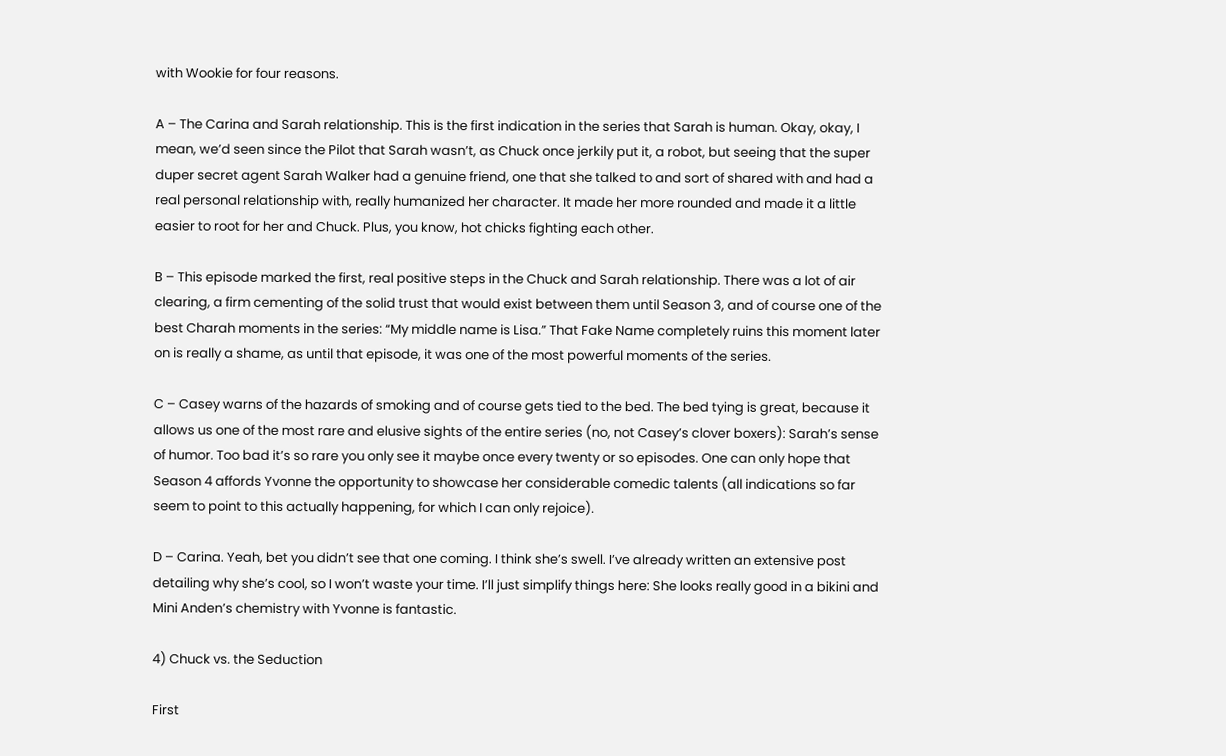with Wookie for four reasons.

A – The Carina and Sarah relationship. This is the first indication in the series that Sarah is human. Okay, okay, I mean, we’d seen since the Pilot that Sarah wasn’t, as Chuck once jerkily put it, a robot, but seeing that the super duper secret agent Sarah Walker had a genuine friend, one that she talked to and sort of shared with and had a real personal relationship with, really humanized her character. It made her more rounded and made it a little easier to root for her and Chuck. Plus, you know, hot chicks fighting each other.

B – This episode marked the first, real positive steps in the Chuck and Sarah relationship. There was a lot of air clearing, a firm cementing of the solid trust that would exist between them until Season 3, and of course one of the best Charah moments in the series: “My middle name is Lisa.” That Fake Name completely ruins this moment later on is really a shame, as until that episode, it was one of the most powerful moments of the series.

C – Casey warns of the hazards of smoking and of course gets tied to the bed. The bed tying is great, because it allows us one of the most rare and elusive sights of the entire series (no, not Casey’s clover boxers): Sarah’s sense of humor. Too bad it’s so rare you only see it maybe once every twenty or so episodes. One can only hope that Season 4 affords Yvonne the opportunity to showcase her considerable comedic talents (all indications so far seem to point to this actually happening, for which I can only rejoice).

D – Carina. Yeah, bet you didn’t see that one coming. I think she’s swell. I’ve already written an extensive post detailing why she’s cool, so I won’t waste your time. I’ll just simplify things here: She looks really good in a bikini and Mini Anden’s chemistry with Yvonne is fantastic.

4) Chuck vs. the Seduction

First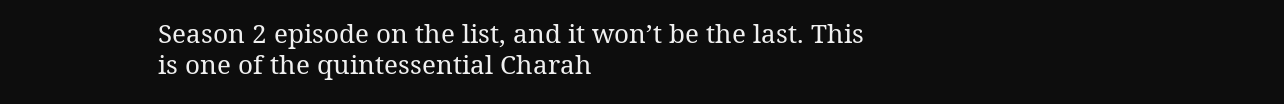Season 2 episode on the list, and it won’t be the last. This is one of the quintessential Charah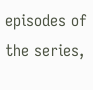episodes of the series,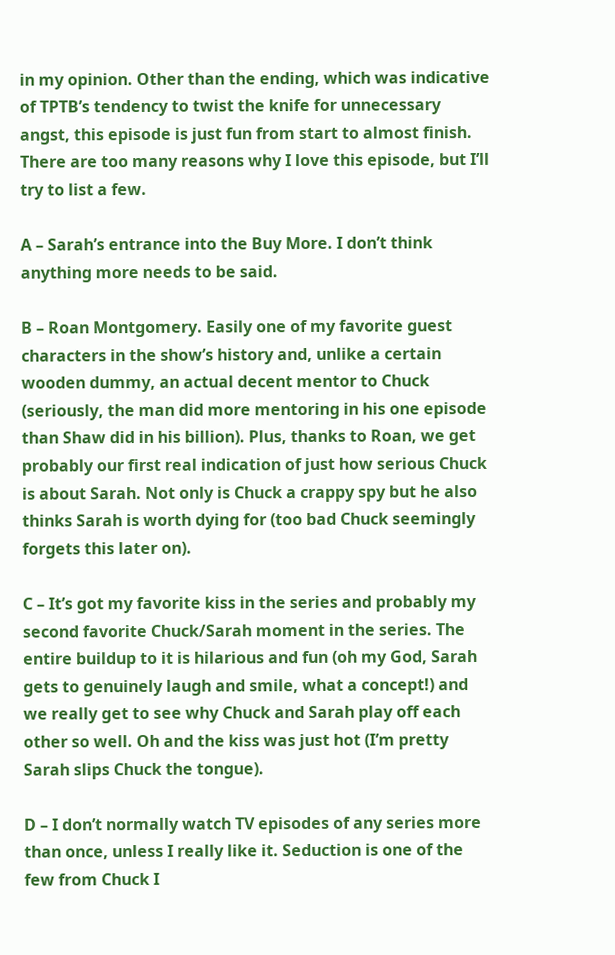in my opinion. Other than the ending, which was indicative of TPTB’s tendency to twist the knife for unnecessary angst, this episode is just fun from start to almost finish. There are too many reasons why I love this episode, but I’ll try to list a few.

A – Sarah’s entrance into the Buy More. I don’t think anything more needs to be said.

B – Roan Montgomery. Easily one of my favorite guest characters in the show’s history and, unlike a certain wooden dummy, an actual decent mentor to Chuck (seriously, the man did more mentoring in his one episode than Shaw did in his billion). Plus, thanks to Roan, we get probably our first real indication of just how serious Chuck is about Sarah. Not only is Chuck a crappy spy but he also thinks Sarah is worth dying for (too bad Chuck seemingly forgets this later on).

C – It’s got my favorite kiss in the series and probably my second favorite Chuck/Sarah moment in the series. The entire buildup to it is hilarious and fun (oh my God, Sarah gets to genuinely laugh and smile, what a concept!) and we really get to see why Chuck and Sarah play off each other so well. Oh and the kiss was just hot (I’m pretty Sarah slips Chuck the tongue).

D – I don’t normally watch TV episodes of any series more than once, unless I really like it. Seduction is one of the few from Chuck I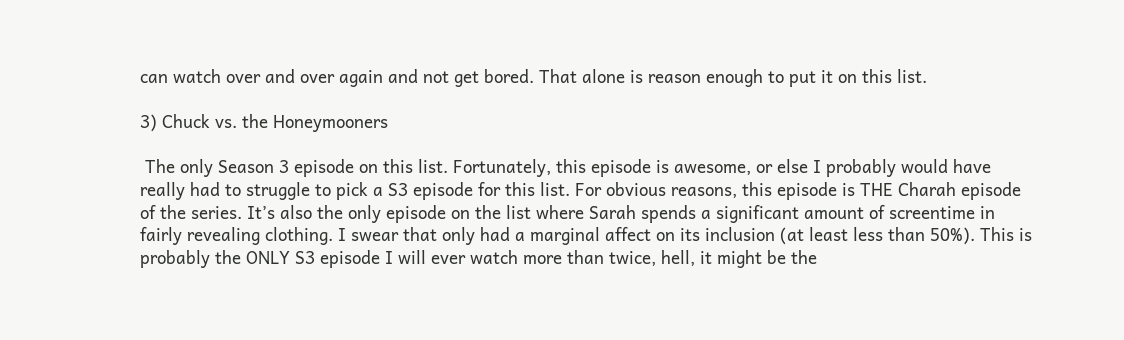can watch over and over again and not get bored. That alone is reason enough to put it on this list.

3) Chuck vs. the Honeymooners

 The only Season 3 episode on this list. Fortunately, this episode is awesome, or else I probably would have really had to struggle to pick a S3 episode for this list. For obvious reasons, this episode is THE Charah episode of the series. It’s also the only episode on the list where Sarah spends a significant amount of screentime in fairly revealing clothing. I swear that only had a marginal affect on its inclusion (at least less than 50%). This is probably the ONLY S3 episode I will ever watch more than twice, hell, it might be the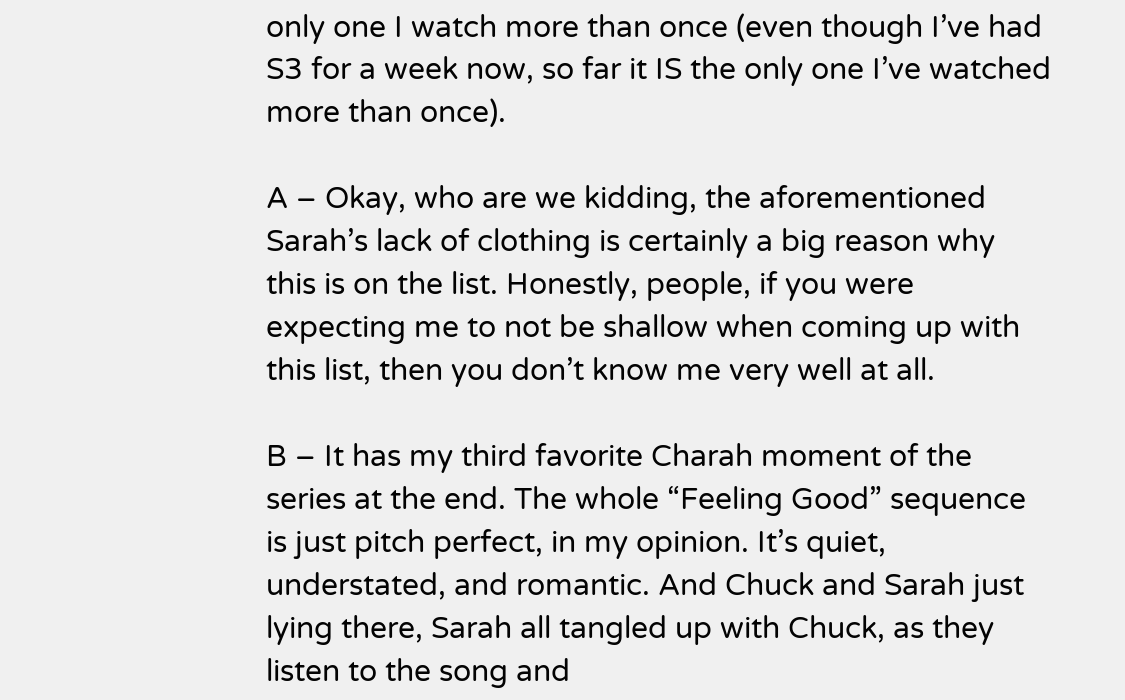only one I watch more than once (even though I’ve had S3 for a week now, so far it IS the only one I’ve watched more than once).

A – Okay, who are we kidding, the aforementioned Sarah’s lack of clothing is certainly a big reason why this is on the list. Honestly, people, if you were expecting me to not be shallow when coming up with this list, then you don’t know me very well at all.

B – It has my third favorite Charah moment of the series at the end. The whole “Feeling Good” sequence is just pitch perfect, in my opinion. It’s quiet, understated, and romantic. And Chuck and Sarah just lying there, Sarah all tangled up with Chuck, as they listen to the song and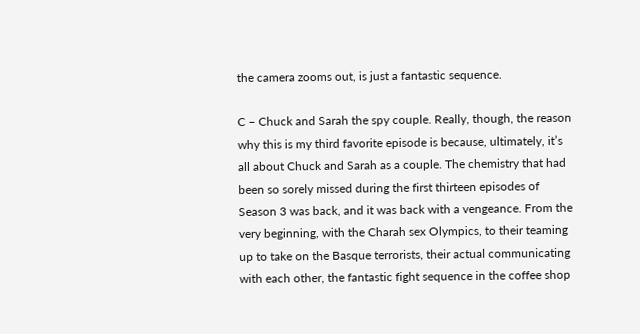the camera zooms out, is just a fantastic sequence.

C – Chuck and Sarah the spy couple. Really, though, the reason why this is my third favorite episode is because, ultimately, it’s all about Chuck and Sarah as a couple. The chemistry that had been so sorely missed during the first thirteen episodes of Season 3 was back, and it was back with a vengeance. From the very beginning, with the Charah sex Olympics, to their teaming up to take on the Basque terrorists, their actual communicating with each other, the fantastic fight sequence in the coffee shop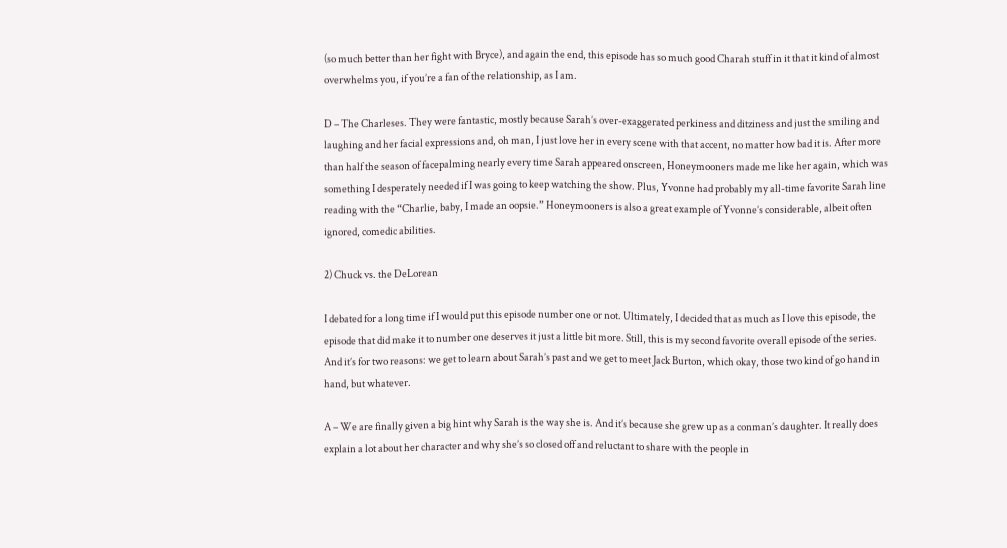(so much better than her fight with Bryce), and again the end, this episode has so much good Charah stuff in it that it kind of almost overwhelms you, if you’re a fan of the relationship, as I am.

D – The Charleses. They were fantastic, mostly because Sarah’s over-exaggerated perkiness and ditziness and just the smiling and laughing and her facial expressions and, oh man, I just love her in every scene with that accent, no matter how bad it is. After more than half the season of facepalming nearly every time Sarah appeared onscreen, Honeymooners made me like her again, which was something I desperately needed if I was going to keep watching the show. Plus, Yvonne had probably my all-time favorite Sarah line reading with the “Charlie, baby, I made an oopsie.” Honeymooners is also a great example of Yvonne’s considerable, albeit often ignored, comedic abilities.

2) Chuck vs. the DeLorean

I debated for a long time if I would put this episode number one or not. Ultimately, I decided that as much as I love this episode, the episode that did make it to number one deserves it just a little bit more. Still, this is my second favorite overall episode of the series. And it’s for two reasons: we get to learn about Sarah’s past and we get to meet Jack Burton, which okay, those two kind of go hand in hand, but whatever.

A – We are finally given a big hint why Sarah is the way she is. And it’s because she grew up as a conman’s daughter. It really does explain a lot about her character and why she’s so closed off and reluctant to share with the people in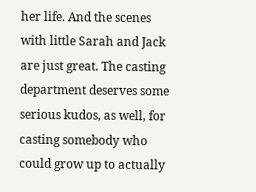her life. And the scenes with little Sarah and Jack are just great. The casting department deserves some serious kudos, as well, for casting somebody who could grow up to actually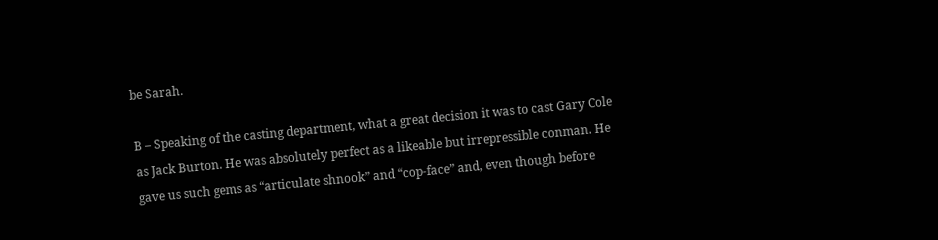be Sarah.

B – Speaking of the casting department, what a great decision it was to cast Gary Cole as Jack Burton. He was absolutely perfect as a likeable but irrepressible conman. He gave us such gems as “articulate shnook” and “cop-face” and, even though before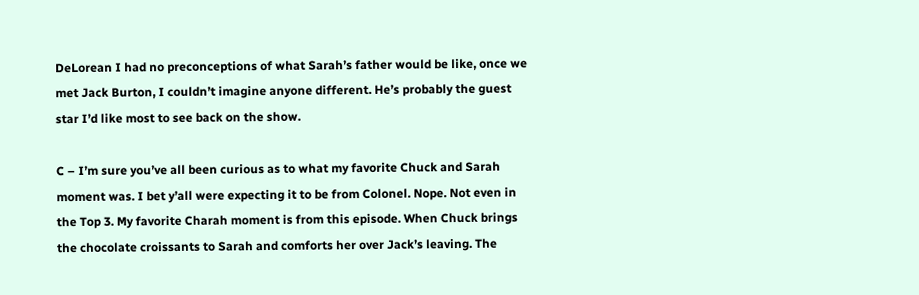DeLorean I had no preconceptions of what Sarah’s father would be like, once we met Jack Burton, I couldn’t imagine anyone different. He’s probably the guest star I’d like most to see back on the show.

C – I’m sure you’ve all been curious as to what my favorite Chuck and Sarah moment was. I bet y’all were expecting it to be from Colonel. Nope. Not even in the Top 3. My favorite Charah moment is from this episode. When Chuck brings the chocolate croissants to Sarah and comforts her over Jack’s leaving. The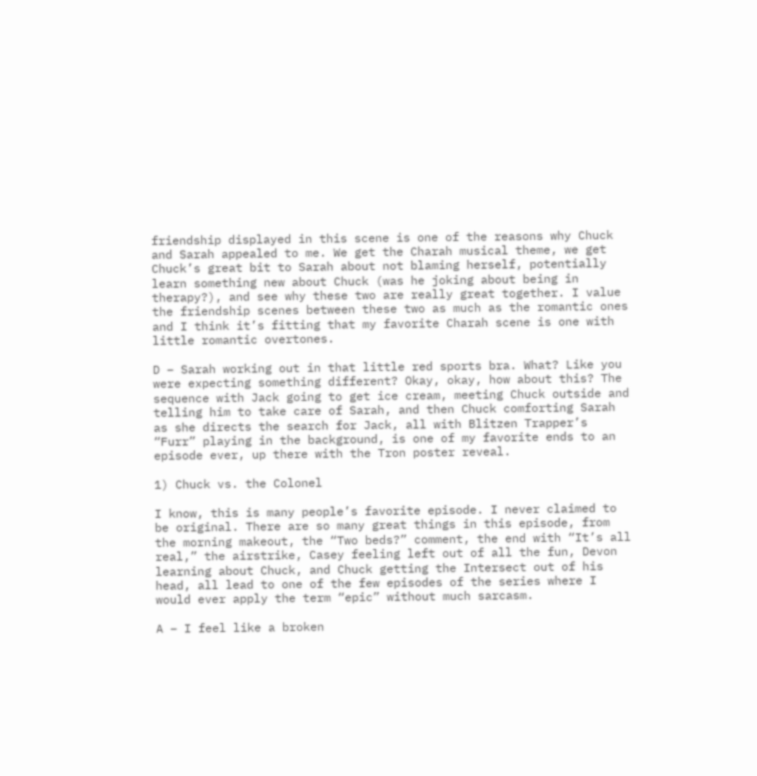friendship displayed in this scene is one of the reasons why Chuck and Sarah appealed to me. We get the Charah musical theme, we get Chuck’s great bit to Sarah about not blaming herself, potentially learn something new about Chuck (was he joking about being in therapy?), and see why these two are really great together. I value the friendship scenes between these two as much as the romantic ones and I think it’s fitting that my favorite Charah scene is one with little romantic overtones.

D – Sarah working out in that little red sports bra. What? Like you were expecting something different? Okay, okay, how about this? The sequence with Jack going to get ice cream, meeting Chuck outside and telling him to take care of Sarah, and then Chuck comforting Sarah as she directs the search for Jack, all with Blitzen Trapper’s “Furr” playing in the background, is one of my favorite ends to an episode ever, up there with the Tron poster reveal.

1) Chuck vs. the Colonel

I know, this is many people’s favorite episode. I never claimed to be original. There are so many great things in this episode, from the morning makeout, the “Two beds?” comment, the end with “It’s all real,” the airstrike, Casey feeling left out of all the fun, Devon learning about Chuck, and Chuck getting the Intersect out of his head, all lead to one of the few episodes of the series where I would ever apply the term “epic” without much sarcasm.

A – I feel like a broken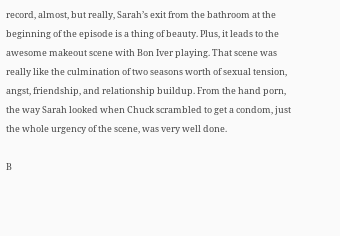record, almost, but really, Sarah’s exit from the bathroom at the beginning of the episode is a thing of beauty. Plus, it leads to the awesome makeout scene with Bon Iver playing. That scene was really like the culmination of two seasons worth of sexual tension, angst, friendship, and relationship buildup. From the hand porn, the way Sarah looked when Chuck scrambled to get a condom, just the whole urgency of the scene, was very well done.

B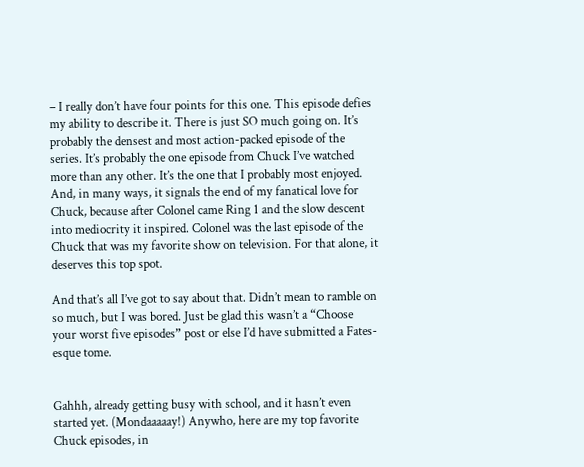– I really don’t have four points for this one. This episode defies my ability to describe it. There is just SO much going on. It’s probably the densest and most action-packed episode of the series. It’s probably the one episode from Chuck I’ve watched more than any other. It’s the one that I probably most enjoyed. And, in many ways, it signals the end of my fanatical love for Chuck, because after Colonel came Ring 1 and the slow descent into mediocrity it inspired. Colonel was the last episode of the Chuck that was my favorite show on television. For that alone, it deserves this top spot.

And that’s all I’ve got to say about that. Didn’t mean to ramble on so much, but I was bored. Just be glad this wasn’t a “Choose your worst five episodes” post or else I’d have submitted a Fates-esque tome.


Gahhh, already getting busy with school, and it hasn’t even started yet. (Mondaaaaay!) Anywho, here are my top favorite Chuck episodes, in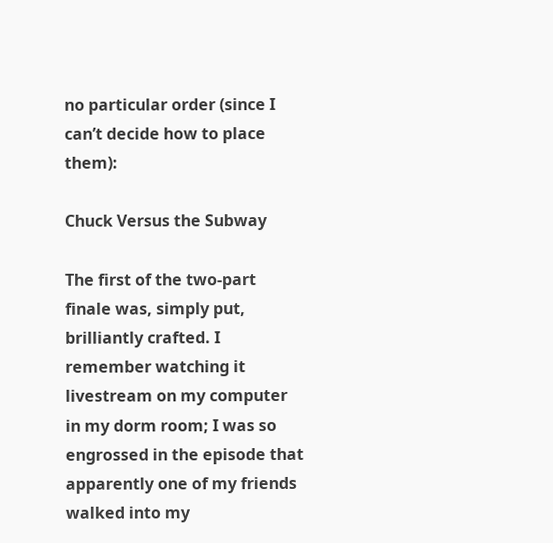no particular order (since I can’t decide how to place them):

Chuck Versus the Subway

The first of the two-part finale was, simply put, brilliantly crafted. I remember watching it livestream on my computer in my dorm room; I was so engrossed in the episode that apparently one of my friends walked into my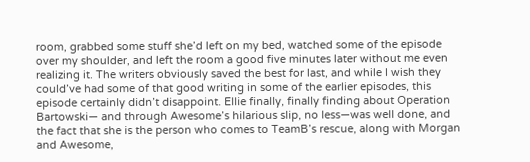room, grabbed some stuff she’d left on my bed, watched some of the episode over my shoulder, and left the room a good five minutes later without me even realizing it. The writers obviously saved the best for last, and while I wish they could’ve had some of that good writing in some of the earlier episodes, this episode certainly didn’t disappoint. Ellie finally, finally finding about Operation Bartowski— and through Awesome’s hilarious slip, no less—was well done, and the fact that she is the person who comes to TeamB’s rescue, along with Morgan and Awesome,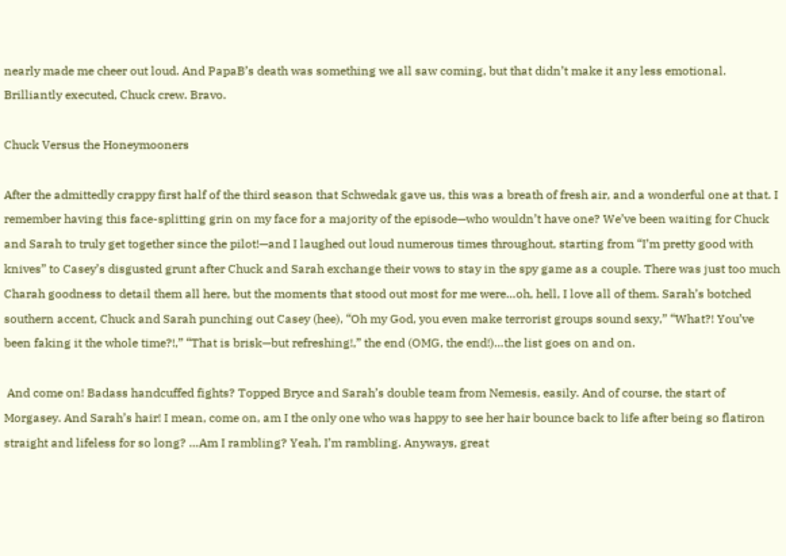nearly made me cheer out loud. And PapaB’s death was something we all saw coming, but that didn’t make it any less emotional. Brilliantly executed, Chuck crew. Bravo.

Chuck Versus the Honeymooners

After the admittedly crappy first half of the third season that Schwedak gave us, this was a breath of fresh air, and a wonderful one at that. I remember having this face-splitting grin on my face for a majority of the episode—who wouldn’t have one? We’ve been waiting for Chuck and Sarah to truly get together since the pilot!—and I laughed out loud numerous times throughout, starting from “I’m pretty good with knives” to Casey’s disgusted grunt after Chuck and Sarah exchange their vows to stay in the spy game as a couple. There was just too much Charah goodness to detail them all here, but the moments that stood out most for me were…oh, hell, I love all of them. Sarah’s botched southern accent, Chuck and Sarah punching out Casey (hee), “Oh my God, you even make terrorist groups sound sexy,” “What?! You’ve been faking it the whole time?!,” “That is brisk—but refreshing!,” the end (OMG, the end!)…the list goes on and on.

 And come on! Badass handcuffed fights? Topped Bryce and Sarah’s double team from Nemesis, easily. And of course, the start of Morgasey. And Sarah’s hair! I mean, come on, am I the only one who was happy to see her hair bounce back to life after being so flatiron straight and lifeless for so long? …Am I rambling? Yeah, I’m rambling. Anyways, great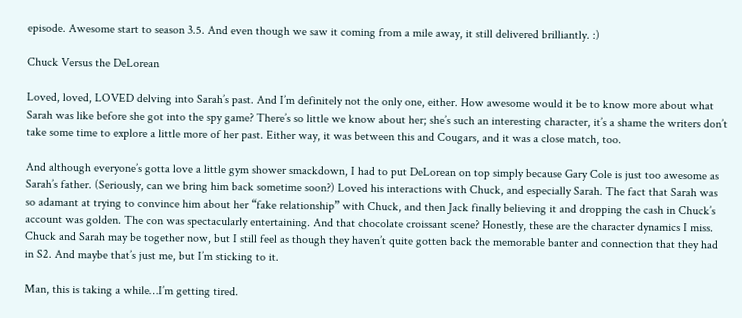episode. Awesome start to season 3.5. And even though we saw it coming from a mile away, it still delivered brilliantly. :)

Chuck Versus the DeLorean

Loved, loved, LOVED delving into Sarah’s past. And I’m definitely not the only one, either. How awesome would it be to know more about what Sarah was like before she got into the spy game? There’s so little we know about her; she’s such an interesting character, it’s a shame the writers don’t take some time to explore a little more of her past. Either way, it was between this and Cougars, and it was a close match, too.

And although everyone’s gotta love a little gym shower smackdown, I had to put DeLorean on top simply because Gary Cole is just too awesome as Sarah’s father. (Seriously, can we bring him back sometime soon?) Loved his interactions with Chuck, and especially Sarah. The fact that Sarah was so adamant at trying to convince him about her “fake relationship” with Chuck, and then Jack finally believing it and dropping the cash in Chuck’s account was golden. The con was spectacularly entertaining. And that chocolate croissant scene? Honestly, these are the character dynamics I miss. Chuck and Sarah may be together now, but I still feel as though they haven’t quite gotten back the memorable banter and connection that they had in S2. And maybe that’s just me, but I’m sticking to it.

Man, this is taking a while…I’m getting tired.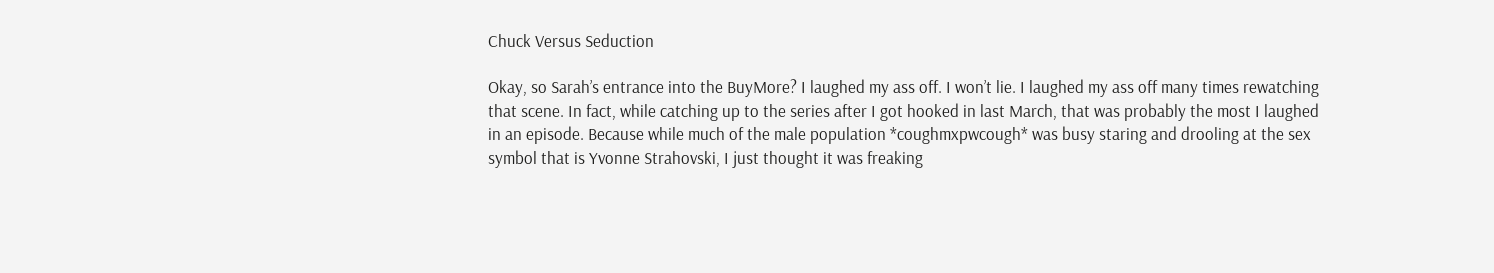Chuck Versus Seduction

Okay, so Sarah’s entrance into the BuyMore? I laughed my ass off. I won’t lie. I laughed my ass off many times rewatching that scene. In fact, while catching up to the series after I got hooked in last March, that was probably the most I laughed in an episode. Because while much of the male population *coughmxpwcough* was busy staring and drooling at the sex symbol that is Yvonne Strahovski, I just thought it was freaking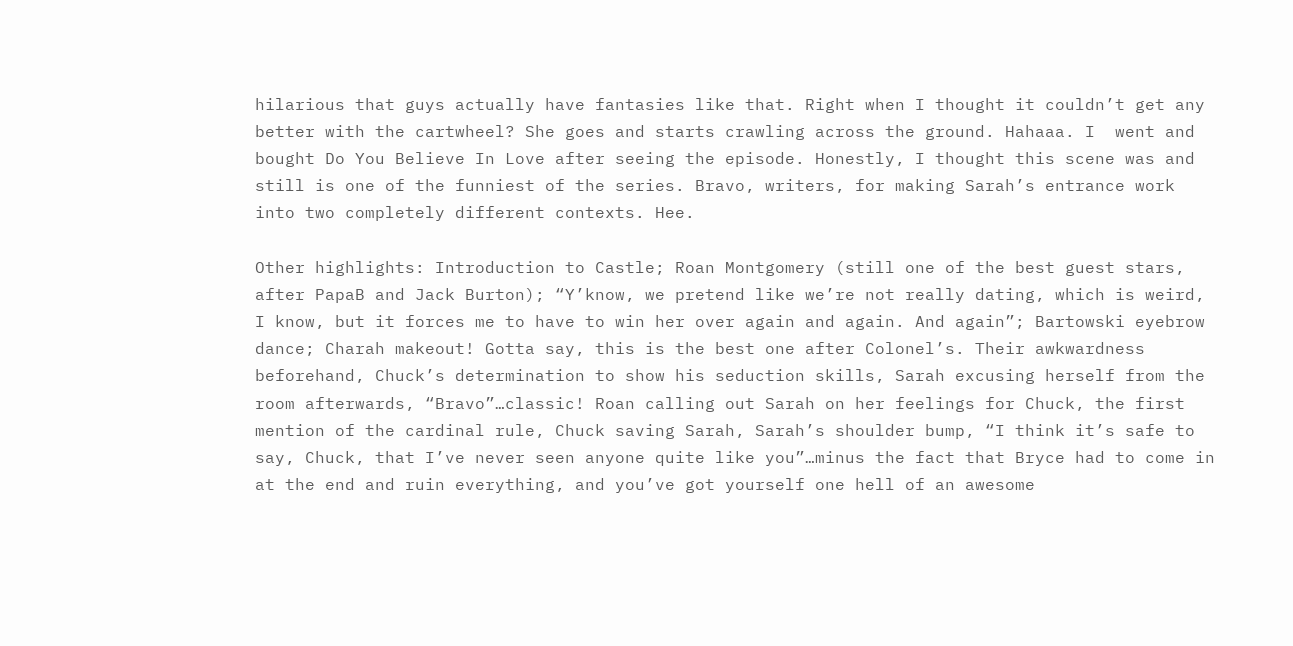hilarious that guys actually have fantasies like that. Right when I thought it couldn’t get any better with the cartwheel? She goes and starts crawling across the ground. Hahaaa. I  went and bought Do You Believe In Love after seeing the episode. Honestly, I thought this scene was and still is one of the funniest of the series. Bravo, writers, for making Sarah’s entrance work into two completely different contexts. Hee.

Other highlights: Introduction to Castle; Roan Montgomery (still one of the best guest stars, after PapaB and Jack Burton); “Y’know, we pretend like we’re not really dating, which is weird, I know, but it forces me to have to win her over again and again. And again”; Bartowski eyebrow dance; Charah makeout! Gotta say, this is the best one after Colonel’s. Their awkwardness beforehand, Chuck’s determination to show his seduction skills, Sarah excusing herself from the room afterwards, “Bravo”…classic! Roan calling out Sarah on her feelings for Chuck, the first mention of the cardinal rule, Chuck saving Sarah, Sarah’s shoulder bump, “I think it’s safe to say, Chuck, that I’ve never seen anyone quite like you”…minus the fact that Bryce had to come in at the end and ruin everything, and you’ve got yourself one hell of an awesome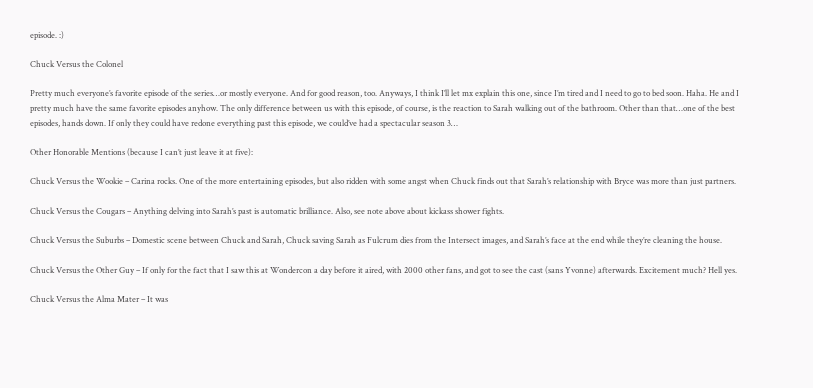episode. :)

Chuck Versus the Colonel

Pretty much everyone’s favorite episode of the series…or mostly everyone. And for good reason, too. Anyways, I think I’ll let mx explain this one, since I’m tired and I need to go to bed soon. Haha. He and I pretty much have the same favorite episodes anyhow. The only difference between us with this episode, of course, is the reaction to Sarah walking out of the bathroom. Other than that…one of the best episodes, hands down. If only they could have redone everything past this episode, we could’ve had a spectacular season 3…

Other Honorable Mentions (because I can’t just leave it at five):

Chuck Versus the Wookie – Carina rocks. One of the more entertaining episodes, but also ridden with some angst when Chuck finds out that Sarah’s relationship with Bryce was more than just partners.

Chuck Versus the Cougars – Anything delving into Sarah’s past is automatic brilliance. Also, see note above about kickass shower fights.

Chuck Versus the Suburbs – Domestic scene between Chuck and Sarah, Chuck saving Sarah as Fulcrum dies from the Intersect images, and Sarah’s face at the end while they’re cleaning the house.

Chuck Versus the Other Guy – If only for the fact that I saw this at Wondercon a day before it aired, with 2000 other fans, and got to see the cast (sans Yvonne) afterwards. Excitement much? Hell yes.

Chuck Versus the Alma Mater – It was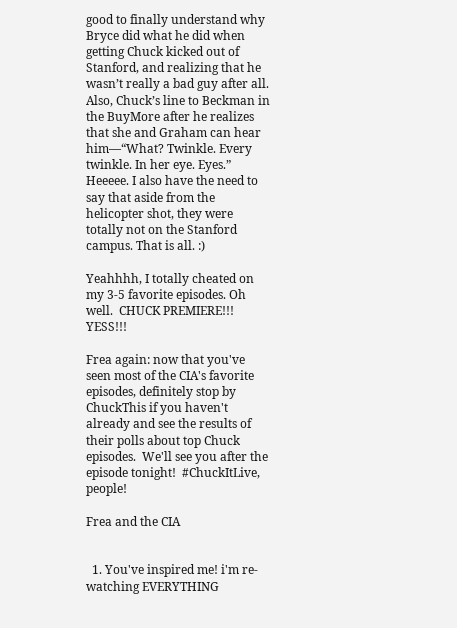good to finally understand why Bryce did what he did when getting Chuck kicked out of Stanford, and realizing that he wasn’t really a bad guy after all. Also, Chuck’s line to Beckman in the BuyMore after he realizes that she and Graham can hear him—“What? Twinkle. Every twinkle. In her eye. Eyes.” Heeeee. I also have the need to say that aside from the helicopter shot, they were totally not on the Stanford campus. That is all. :)

Yeahhhh, I totally cheated on my 3-5 favorite episodes. Oh well.  CHUCK PREMIERE!!! YESS!!!

Frea again: now that you've seen most of the CIA's favorite episodes, definitely stop by ChuckThis if you haven't already and see the results of their polls about top Chuck episodes.  We'll see you after the episode tonight!  #ChuckItLive, people!

Frea and the CIA


  1. You've inspired me! i'm re-watching EVERYTHING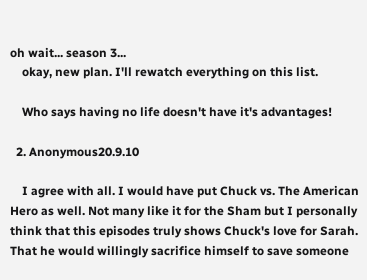oh wait... season 3...
    okay, new plan. I'll rewatch everything on this list.

    Who says having no life doesn't have it's advantages!

  2. Anonymous20.9.10

    I agree with all. I would have put Chuck vs. The American Hero as well. Not many like it for the Sham but I personally think that this episodes truly shows Chuck's love for Sarah. That he would willingly sacrifice himself to save someone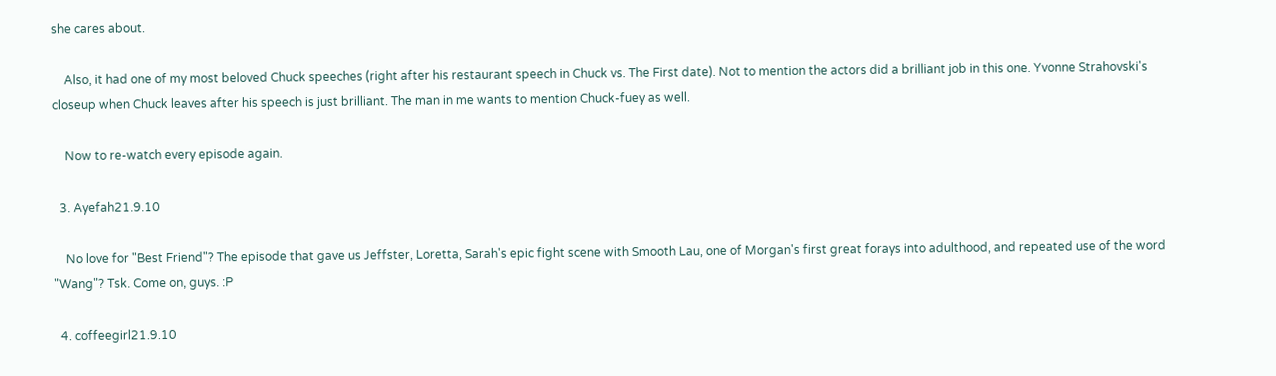she cares about.

    Also, it had one of my most beloved Chuck speeches (right after his restaurant speech in Chuck vs. The First date). Not to mention the actors did a brilliant job in this one. Yvonne Strahovski's closeup when Chuck leaves after his speech is just brilliant. The man in me wants to mention Chuck-fuey as well.

    Now to re-watch every episode again.

  3. Ayefah21.9.10

    No love for "Best Friend"? The episode that gave us Jeffster, Loretta, Sarah's epic fight scene with Smooth Lau, one of Morgan's first great forays into adulthood, and repeated use of the word "Wang"? Tsk. Come on, guys. :P

  4. coffeegirl21.9.10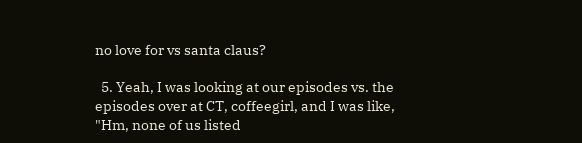no love for vs santa claus?

  5. Yeah, I was looking at our episodes vs. the episodes over at CT, coffeegirl, and I was like, "Hm, none of us listed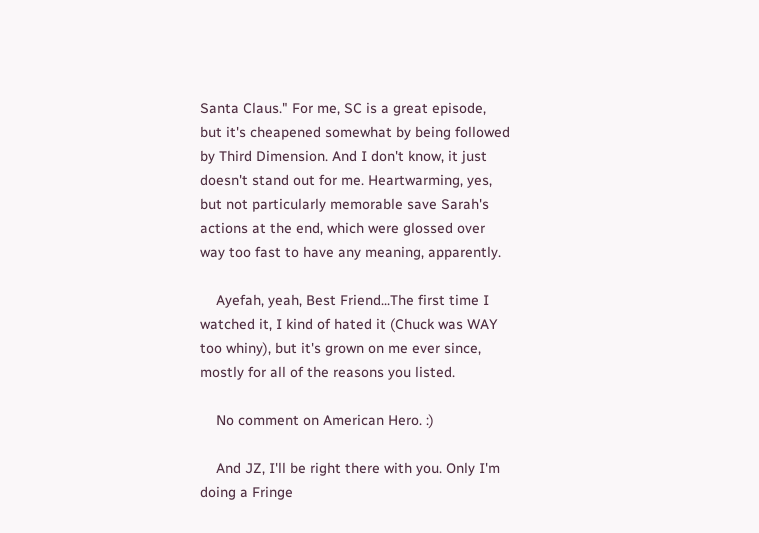Santa Claus." For me, SC is a great episode, but it's cheapened somewhat by being followed by Third Dimension. And I don't know, it just doesn't stand out for me. Heartwarming, yes, but not particularly memorable save Sarah's actions at the end, which were glossed over way too fast to have any meaning, apparently.

    Ayefah, yeah, Best Friend...The first time I watched it, I kind of hated it (Chuck was WAY too whiny), but it's grown on me ever since, mostly for all of the reasons you listed.

    No comment on American Hero. :)

    And JZ, I'll be right there with you. Only I'm doing a Fringe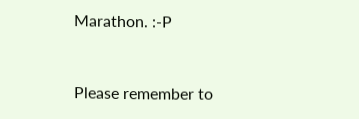Marathon. :-P


Please remember to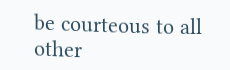be courteous to all other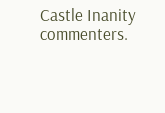Castle Inanity commenters.